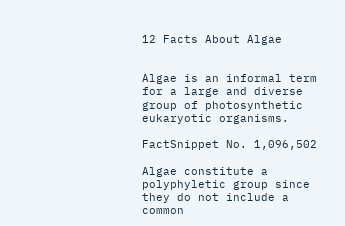12 Facts About Algae


Algae is an informal term for a large and diverse group of photosynthetic eukaryotic organisms.

FactSnippet No. 1,096,502

Algae constitute a polyphyletic group since they do not include a common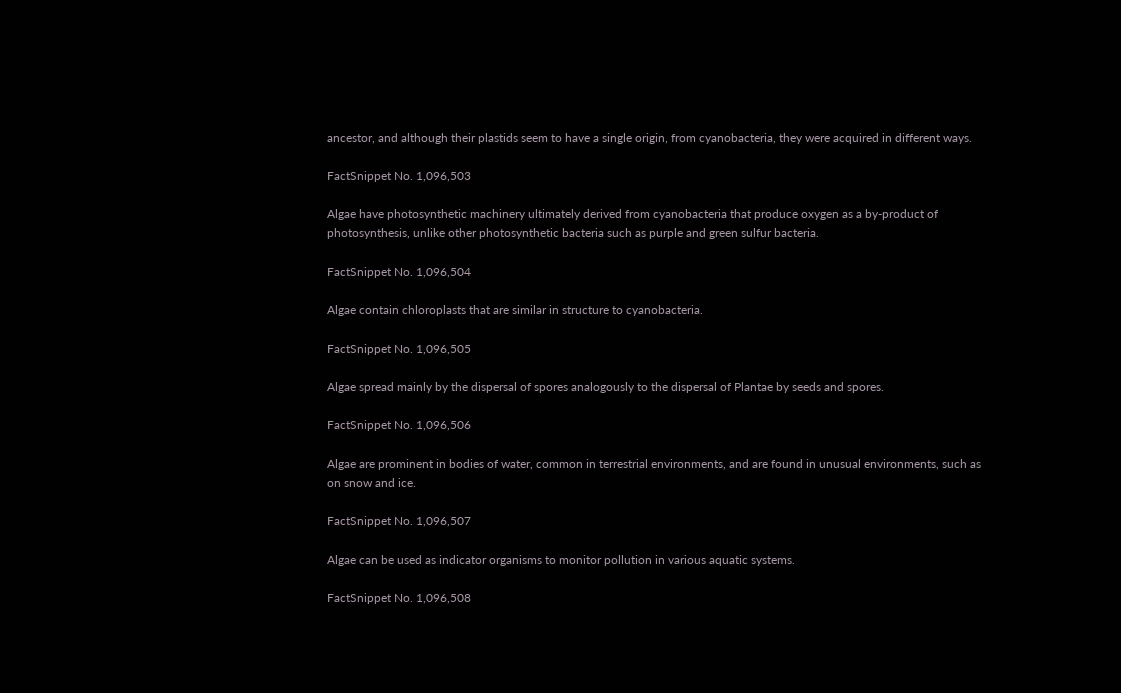ancestor, and although their plastids seem to have a single origin, from cyanobacteria, they were acquired in different ways.

FactSnippet No. 1,096,503

Algae have photosynthetic machinery ultimately derived from cyanobacteria that produce oxygen as a by-product of photosynthesis, unlike other photosynthetic bacteria such as purple and green sulfur bacteria.

FactSnippet No. 1,096,504

Algae contain chloroplasts that are similar in structure to cyanobacteria.

FactSnippet No. 1,096,505

Algae spread mainly by the dispersal of spores analogously to the dispersal of Plantae by seeds and spores.

FactSnippet No. 1,096,506

Algae are prominent in bodies of water, common in terrestrial environments, and are found in unusual environments, such as on snow and ice.

FactSnippet No. 1,096,507

Algae can be used as indicator organisms to monitor pollution in various aquatic systems.

FactSnippet No. 1,096,508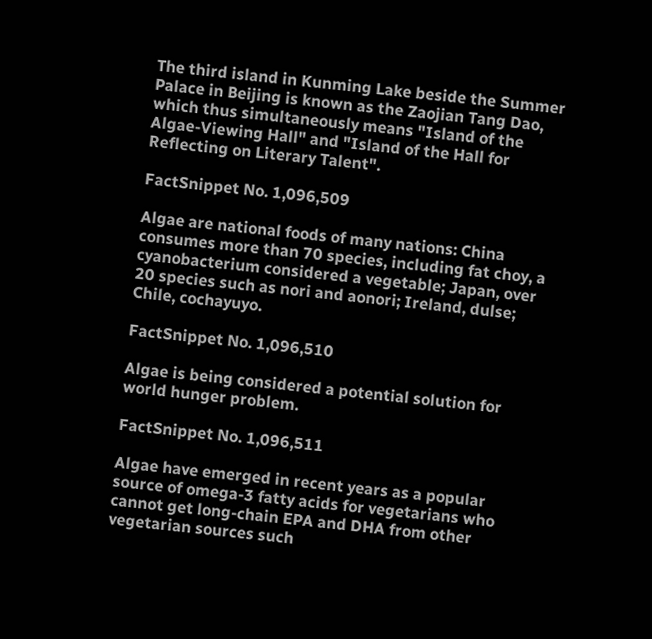The third island in Kunming Lake beside the Summer Palace in Beijing is known as the Zaojian Tang Dao, which thus simultaneously means "Island of the Algae-Viewing Hall" and "Island of the Hall for Reflecting on Literary Talent".

FactSnippet No. 1,096,509

Algae are national foods of many nations: China consumes more than 70 species, including fat choy, a cyanobacterium considered a vegetable; Japan, over 20 species such as nori and aonori; Ireland, dulse; Chile, cochayuyo.

FactSnippet No. 1,096,510

Algae is being considered a potential solution for world hunger problem.

FactSnippet No. 1,096,511

Algae have emerged in recent years as a popular source of omega-3 fatty acids for vegetarians who cannot get long-chain EPA and DHA from other vegetarian sources such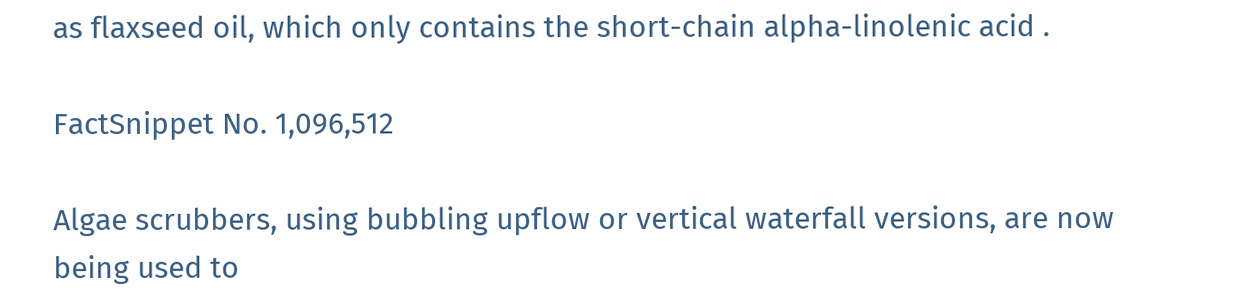as flaxseed oil, which only contains the short-chain alpha-linolenic acid .

FactSnippet No. 1,096,512

Algae scrubbers, using bubbling upflow or vertical waterfall versions, are now being used to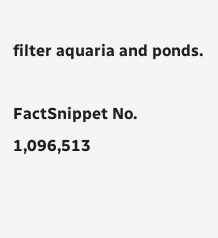filter aquaria and ponds.

FactSnippet No. 1,096,513